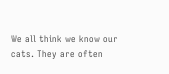We all think we know our cats. They are often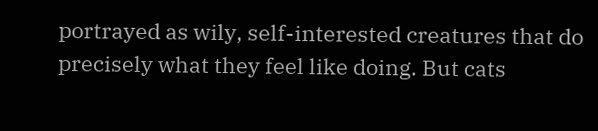portrayed as wily, self-interested creatures that do precisely what they feel like doing. But cats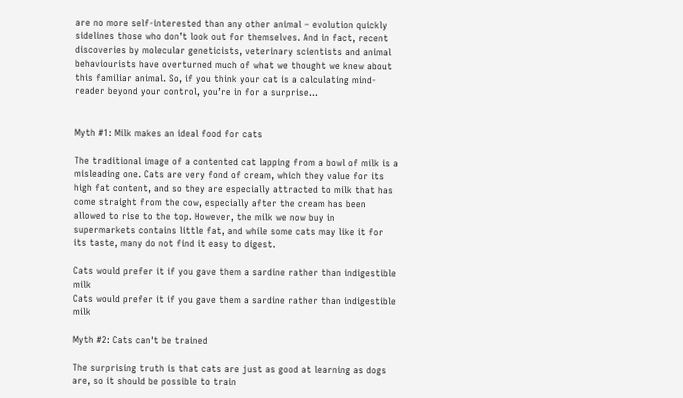are no more self-interested than any other animal – evolution quickly sidelines those who don’t look out for themselves. And in fact, recent discoveries by molecular geneticists, veterinary scientists and animal behaviourists have overturned much of what we thought we knew about this familiar animal. So, if you think your cat is a calculating mind-reader beyond your control, you’re in for a surprise…


Myth #1: Milk makes an ideal food for cats

The traditional image of a contented cat lapping from a bowl of milk is a misleading one. Cats are very fond of cream, which they value for its high fat content, and so they are especially attracted to milk that has come straight from the cow, especially after the cream has been allowed to rise to the top. However, the milk we now buy in supermarkets contains little fat, and while some cats may like it for its taste, many do not find it easy to digest.

Cats would prefer it if you gave them a sardine rather than indigestible milk
Cats would prefer it if you gave them a sardine rather than indigestible milk

Myth #2: Cats can't be trained

The surprising truth is that cats are just as good at learning as dogs are, so it should be possible to train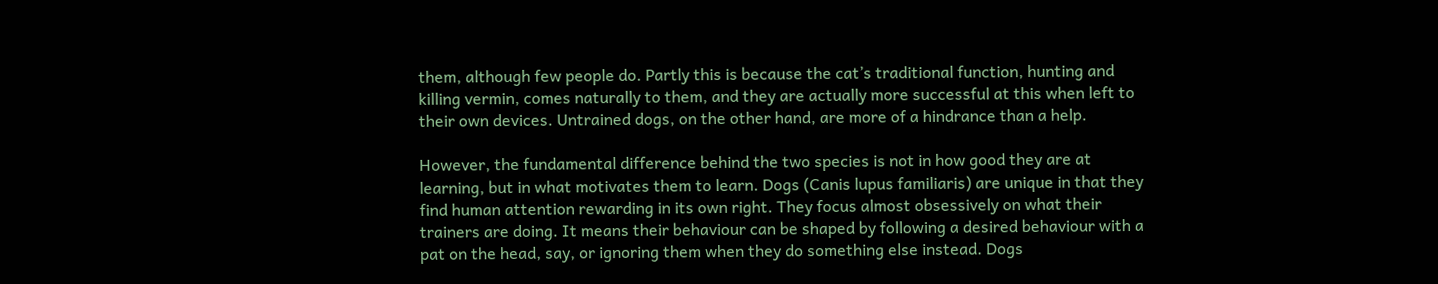them, although few people do. Partly this is because the cat’s traditional function, hunting and killing vermin, comes naturally to them, and they are actually more successful at this when left to their own devices. Untrained dogs, on the other hand, are more of a hindrance than a help.

However, the fundamental difference behind the two species is not in how good they are at learning, but in what motivates them to learn. Dogs (Canis lupus familiaris) are unique in that they find human attention rewarding in its own right. They focus almost obsessively on what their trainers are doing. It means their behaviour can be shaped by following a desired behaviour with a pat on the head, say, or ignoring them when they do something else instead. Dogs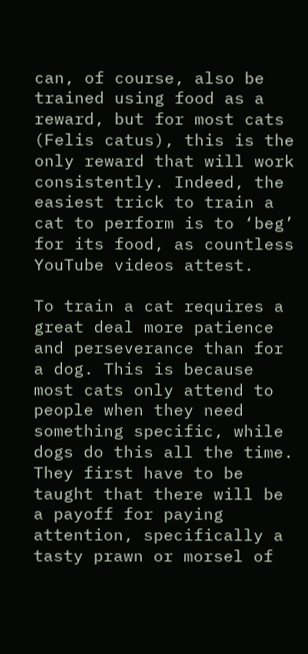can, of course, also be trained using food as a reward, but for most cats (Felis catus), this is the only reward that will work consistently. Indeed, the easiest trick to train a cat to perform is to ‘beg’ for its food, as countless YouTube videos attest.

To train a cat requires a great deal more patience and perseverance than for a dog. This is because most cats only attend to people when they need something specific, while dogs do this all the time. They first have to be taught that there will be a payoff for paying attention, specifically a tasty prawn or morsel of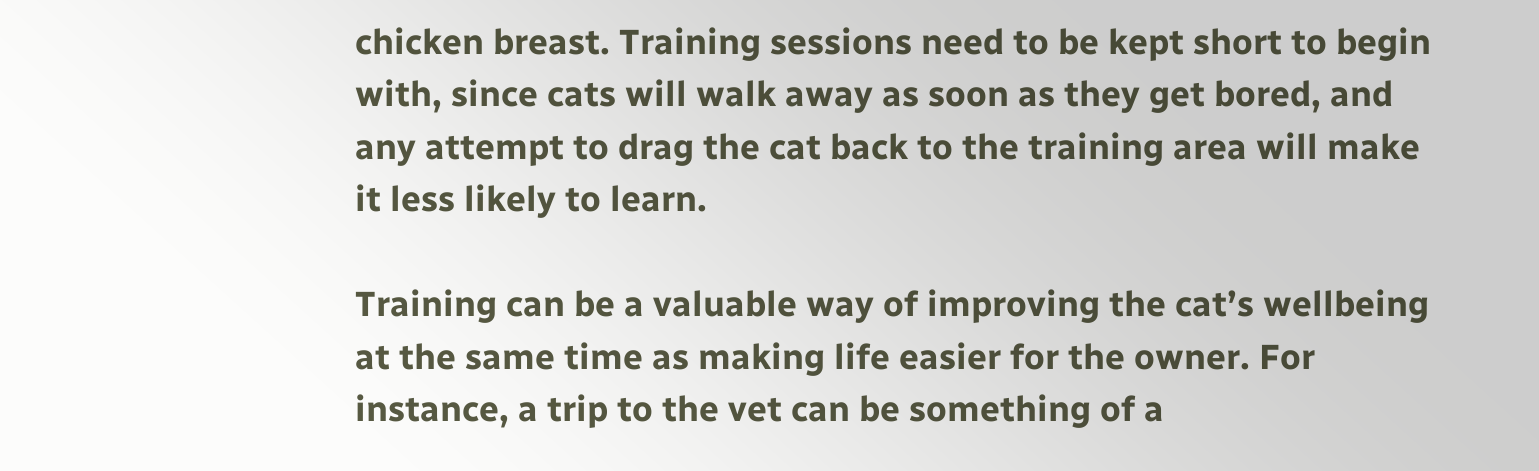chicken breast. Training sessions need to be kept short to begin with, since cats will walk away as soon as they get bored, and any attempt to drag the cat back to the training area will make it less likely to learn.

Training can be a valuable way of improving the cat’s wellbeing at the same time as making life easier for the owner. For instance, a trip to the vet can be something of a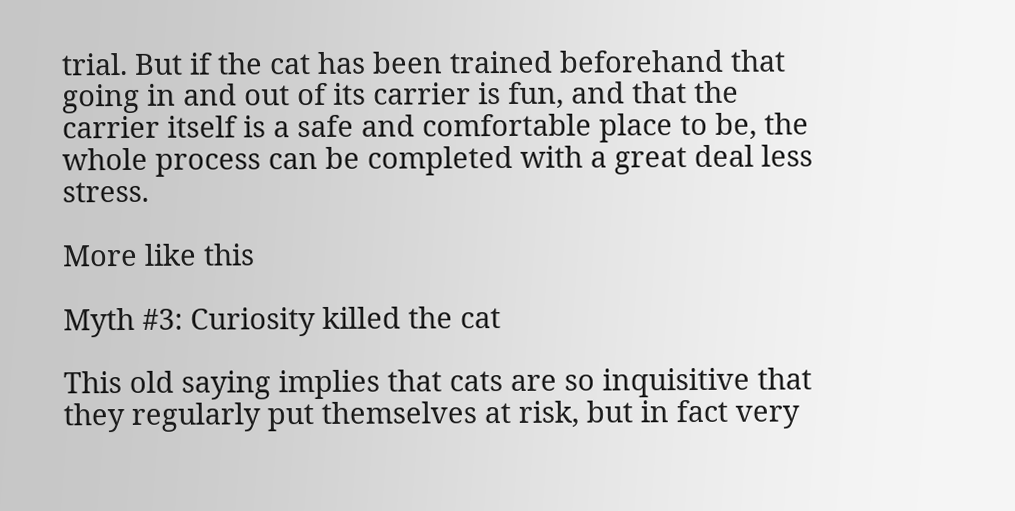trial. But if the cat has been trained beforehand that going in and out of its carrier is fun, and that the carrier itself is a safe and comfortable place to be, the whole process can be completed with a great deal less stress.

More like this

Myth #3: Curiosity killed the cat

This old saying implies that cats are so inquisitive that they regularly put themselves at risk, but in fact very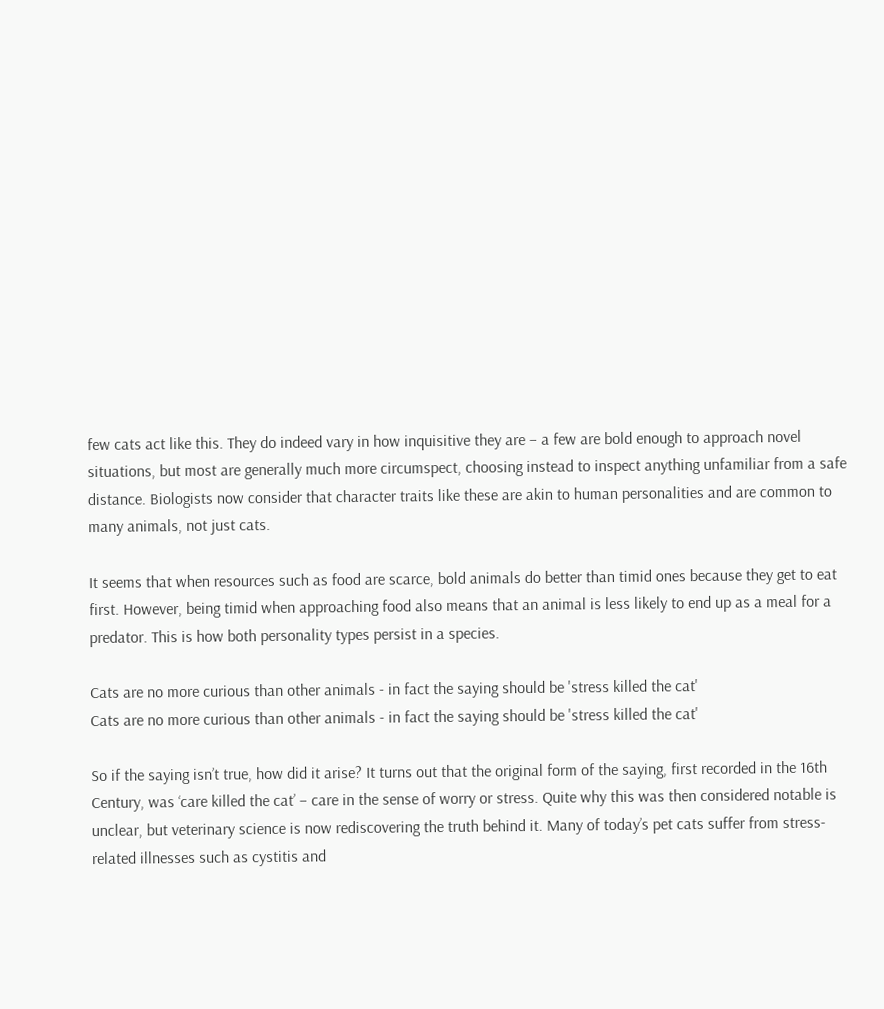few cats act like this. They do indeed vary in how inquisitive they are – a few are bold enough to approach novel situations, but most are generally much more circumspect, choosing instead to inspect anything unfamiliar from a safe distance. Biologists now consider that character traits like these are akin to human personalities and are common to many animals, not just cats.

It seems that when resources such as food are scarce, bold animals do better than timid ones because they get to eat first. However, being timid when approaching food also means that an animal is less likely to end up as a meal for a predator. This is how both personality types persist in a species.

Cats are no more curious than other animals - in fact the saying should be 'stress killed the cat'
Cats are no more curious than other animals - in fact the saying should be 'stress killed the cat'

So if the saying isn’t true, how did it arise? It turns out that the original form of the saying, first recorded in the 16th Century, was ‘care killed the cat’ – care in the sense of worry or stress. Quite why this was then considered notable is unclear, but veterinary science is now rediscovering the truth behind it. Many of today’s pet cats suffer from stress-related illnesses such as cystitis and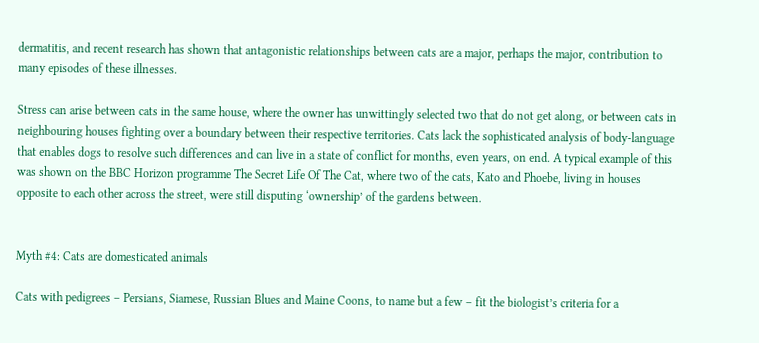dermatitis, and recent research has shown that antagonistic relationships between cats are a major, perhaps the major, contribution to many episodes of these illnesses.

Stress can arise between cats in the same house, where the owner has unwittingly selected two that do not get along, or between cats in neighbouring houses fighting over a boundary between their respective territories. Cats lack the sophisticated analysis of body-language that enables dogs to resolve such differences and can live in a state of conflict for months, even years, on end. A typical example of this was shown on the BBC Horizon programme The Secret Life Of The Cat, where two of the cats, Kato and Phoebe, living in houses opposite to each other across the street, were still disputing ‘ownership’ of the gardens between.


Myth #4: Cats are domesticated animals

Cats with pedigrees – Persians, Siamese, Russian Blues and Maine Coons, to name but a few – fit the biologist’s criteria for a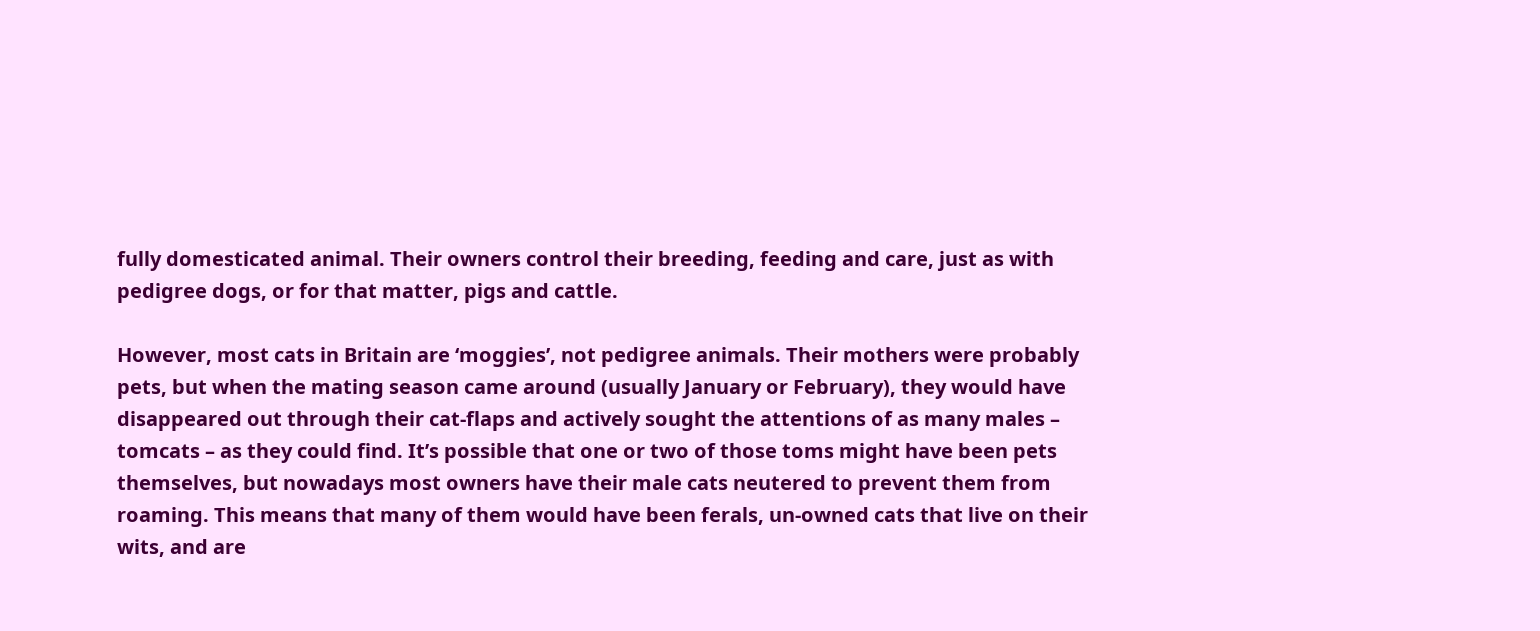fully domesticated animal. Their owners control their breeding, feeding and care, just as with pedigree dogs, or for that matter, pigs and cattle.

However, most cats in Britain are ‘moggies’, not pedigree animals. Their mothers were probably pets, but when the mating season came around (usually January or February), they would have disappeared out through their cat-flaps and actively sought the attentions of as many males – tomcats – as they could find. It’s possible that one or two of those toms might have been pets themselves, but nowadays most owners have their male cats neutered to prevent them from roaming. This means that many of them would have been ferals, un-owned cats that live on their wits, and are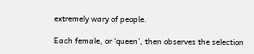extremely wary of people.

Each female, or ‘queen’, then observes the selection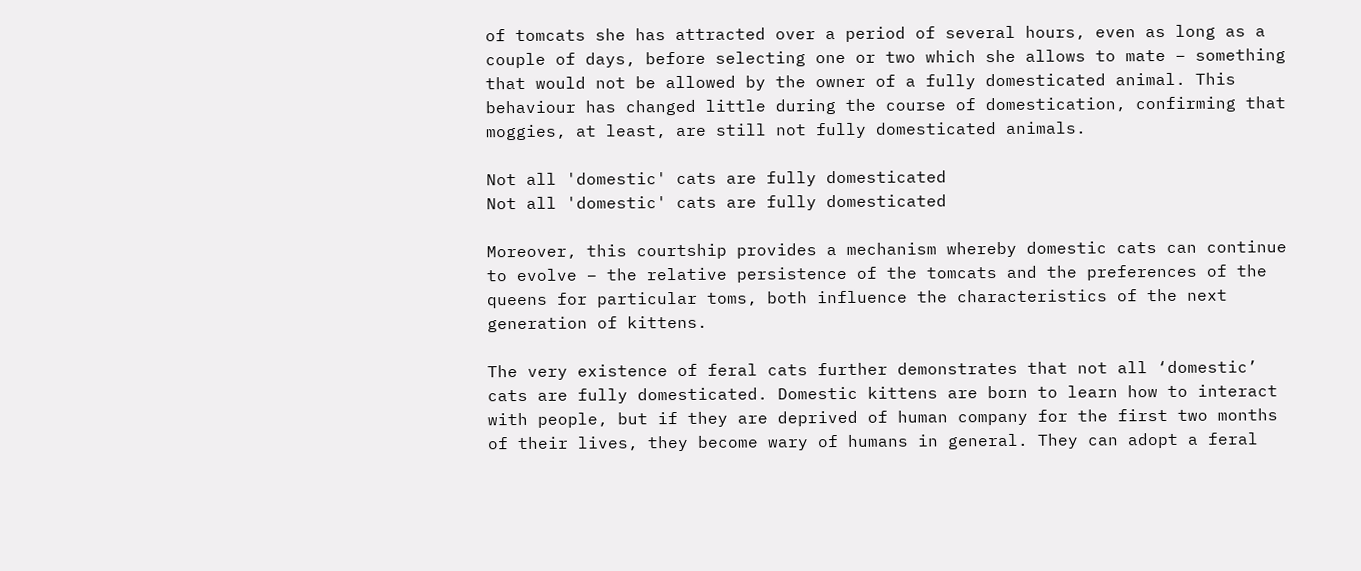of tomcats she has attracted over a period of several hours, even as long as a couple of days, before selecting one or two which she allows to mate – something that would not be allowed by the owner of a fully domesticated animal. This behaviour has changed little during the course of domestication, confirming that moggies, at least, are still not fully domesticated animals.

Not all 'domestic' cats are fully domesticated
Not all 'domestic' cats are fully domesticated

Moreover, this courtship provides a mechanism whereby domestic cats can continue to evolve – the relative persistence of the tomcats and the preferences of the queens for particular toms, both influence the characteristics of the next generation of kittens.

The very existence of feral cats further demonstrates that not all ‘domestic’ cats are fully domesticated. Domestic kittens are born to learn how to interact with people, but if they are deprived of human company for the first two months of their lives, they become wary of humans in general. They can adopt a feral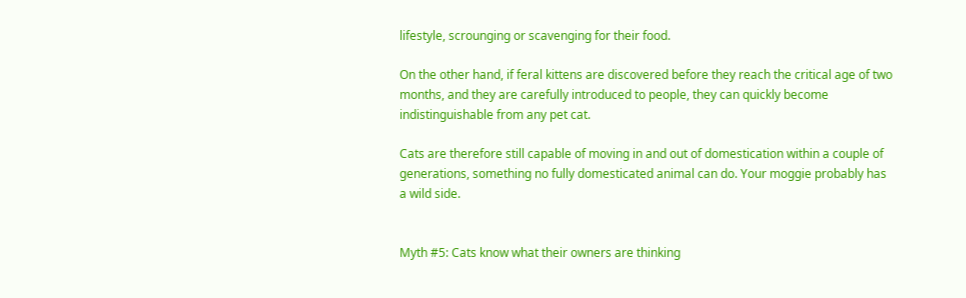lifestyle, scrounging or scavenging for their food.

On the other hand, if feral kittens are discovered before they reach the critical age of two months, and they are carefully introduced to people, they can quickly become indistinguishable from any pet cat.

Cats are therefore still capable of moving in and out of domestication within a couple of generations, something no fully domesticated animal can do. Your moggie probably has a wild side.


Myth #5: Cats know what their owners are thinking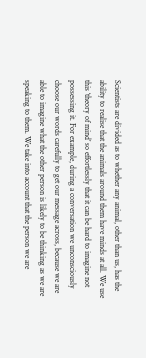Scientists are divided as to whether any animal, other than us, has the ability to realise that the animals around them have minds at all. We use this ‘theory of mind’ so effortlessly that it can be hard to imagine not possessing it. For example, during a conversation we unconsciously choose our words carefully to get our message across, because we are able to imagine what the other person is likely to be thinking as we are speaking to them. We take into account that the person we are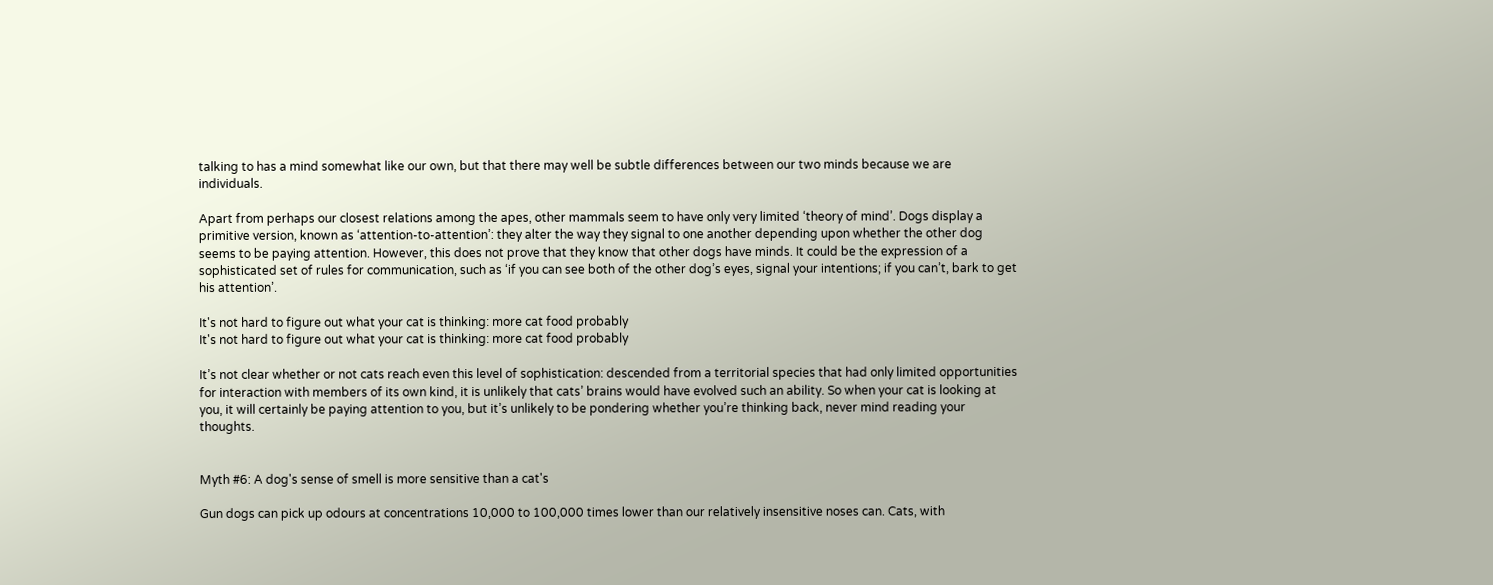talking to has a mind somewhat like our own, but that there may well be subtle differences between our two minds because we are individuals.

Apart from perhaps our closest relations among the apes, other mammals seem to have only very limited ‘theory of mind’. Dogs display a primitive version, known as ‘attention-to-attention’: they alter the way they signal to one another depending upon whether the other dog seems to be paying attention. However, this does not prove that they know that other dogs have minds. It could be the expression of a sophisticated set of rules for communication, such as ‘if you can see both of the other dog’s eyes, signal your intentions; if you can’t, bark to get his attention’.

It's not hard to figure out what your cat is thinking: more cat food probably
It's not hard to figure out what your cat is thinking: more cat food probably

It’s not clear whether or not cats reach even this level of sophistication: descended from a territorial species that had only limited opportunities for interaction with members of its own kind, it is unlikely that cats’ brains would have evolved such an ability. So when your cat is looking at you, it will certainly be paying attention to you, but it’s unlikely to be pondering whether you’re thinking back, never mind reading your thoughts.


Myth #6: A dog's sense of smell is more sensitive than a cat's

Gun dogs can pick up odours at concentrations 10,000 to 100,000 times lower than our relatively insensitive noses can. Cats, with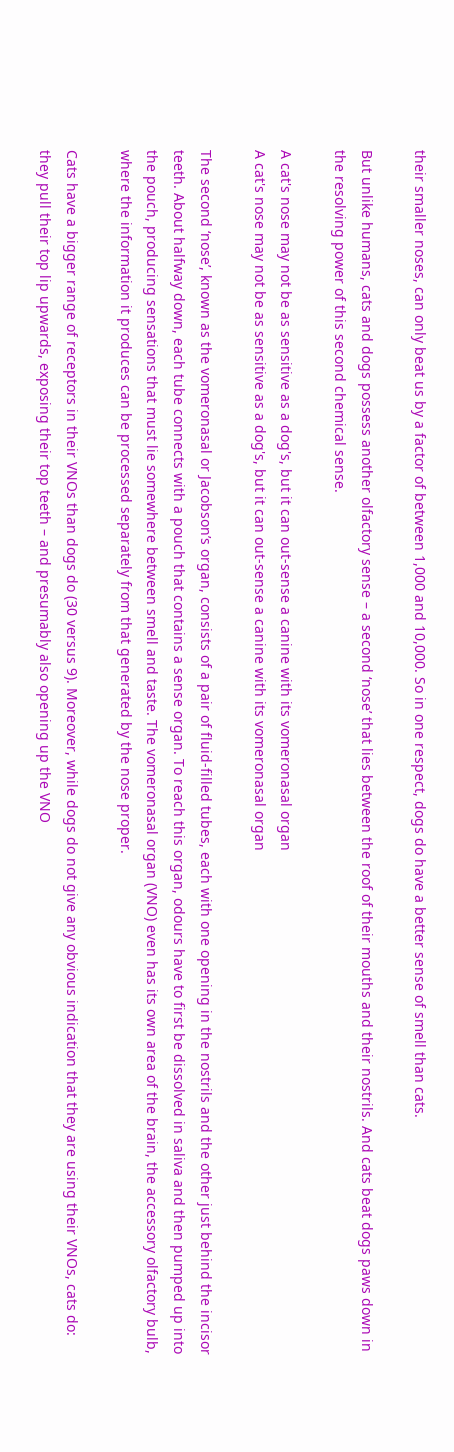their smaller noses, can only beat us by a factor of between 1,000 and 10,000. So in one respect, dogs do have a better sense of smell than cats.

But unlike humans, cats and dogs possess another olfactory sense – a second ‘nose’ that lies between the roof of their mouths and their nostrils. And cats beat dogs paws down in the resolving power of this second chemical sense.

A cat's nose may not be as sensitive as a dog's, but it can out-sense a canine with its vomeronasal organ
A cat's nose may not be as sensitive as a dog's, but it can out-sense a canine with its vomeronasal organ

The second ‘nose’, known as the vomeronasal or Jacobson’s organ, consists of a pair of fluid-filled tubes, each with one opening in the nostrils and the other just behind the incisor teeth. About halfway down, each tube connects with a pouch that contains a sense organ. To reach this organ, odours have to first be dissolved in saliva and then pumped up into the pouch, producing sensations that must lie somewhere between smell and taste. The vomeronasal organ (VNO) even has its own area of the brain, the accessory olfactory bulb, where the information it produces can be processed separately from that generated by the nose proper.

Cats have a bigger range of receptors in their VNOs than dogs do (30 versus 9). Moreover, while dogs do not give any obvious indication that they are using their VNOs, cats do: they pull their top lip upwards, exposing their top teeth – and presumably also opening up the VNO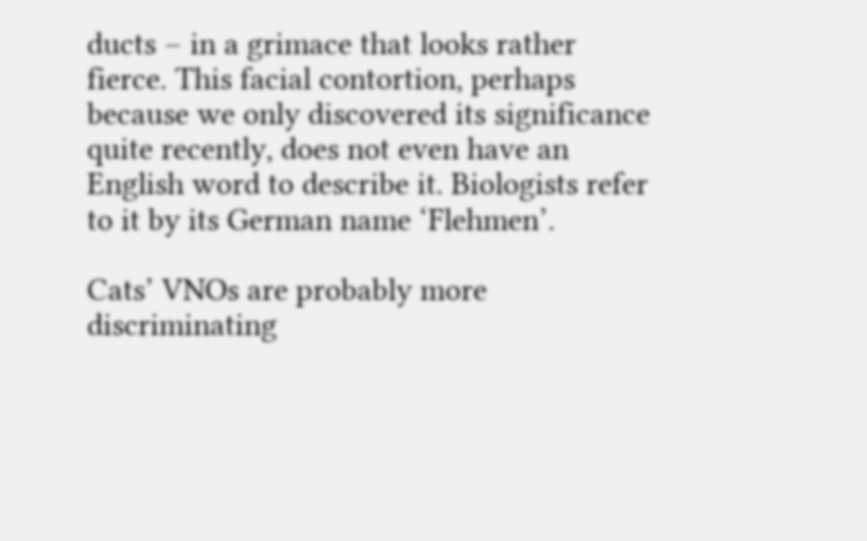ducts – in a grimace that looks rather fierce. This facial contortion, perhaps because we only discovered its significance quite recently, does not even have an English word to describe it. Biologists refer to it by its German name ‘Flehmen’.

Cats’ VNOs are probably more discriminating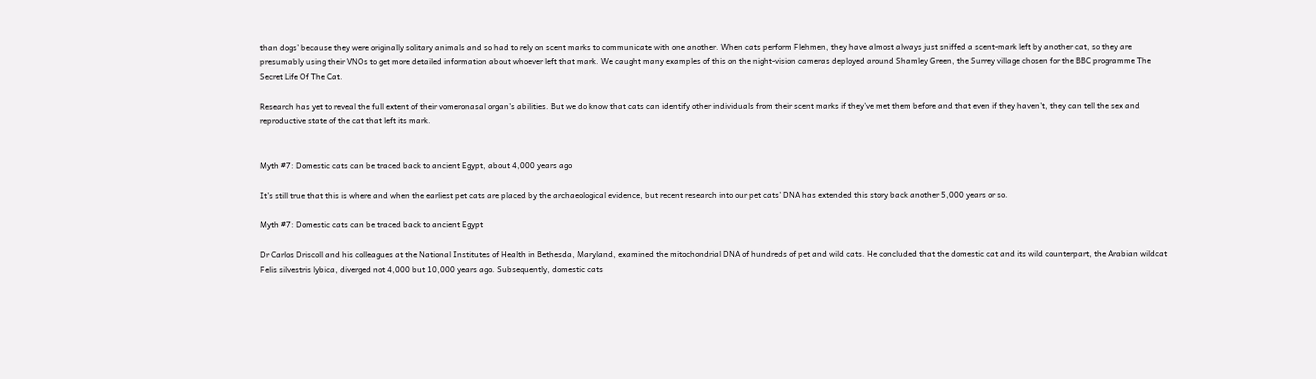than dogs’ because they were originally solitary animals and so had to rely on scent marks to communicate with one another. When cats perform Flehmen, they have almost always just sniffed a scent-mark left by another cat, so they are presumably using their VNOs to get more detailed information about whoever left that mark. We caught many examples of this on the night-vision cameras deployed around Shamley Green, the Surrey village chosen for the BBC programme The Secret Life Of The Cat.

Research has yet to reveal the full extent of their vomeronasal organ’s abilities. But we do know that cats can identify other individuals from their scent marks if they’ve met them before and that even if they haven’t, they can tell the sex and reproductive state of the cat that left its mark.


Myth #7: Domestic cats can be traced back to ancient Egypt, about 4,000 years ago

It’s still true that this is where and when the earliest pet cats are placed by the archaeological evidence, but recent research into our pet cats’ DNA has extended this story back another 5,000 years or so.

Myth #7: Domestic cats can be traced back to ancient Egypt

Dr Carlos Driscoll and his colleagues at the National Institutes of Health in Bethesda, Maryland, examined the mitochondrial DNA of hundreds of pet and wild cats. He concluded that the domestic cat and its wild counterpart, the Arabian wildcat Felis silvestris lybica, diverged not 4,000 but 10,000 years ago. Subsequently, domestic cats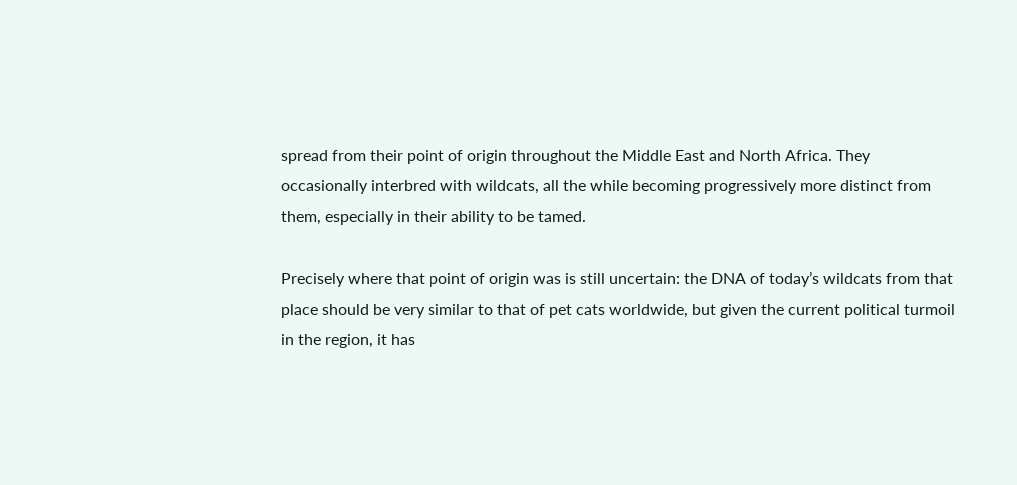spread from their point of origin throughout the Middle East and North Africa. They occasionally interbred with wildcats, all the while becoming progressively more distinct from them, especially in their ability to be tamed.

Precisely where that point of origin was is still uncertain: the DNA of today’s wildcats from that place should be very similar to that of pet cats worldwide, but given the current political turmoil in the region, it has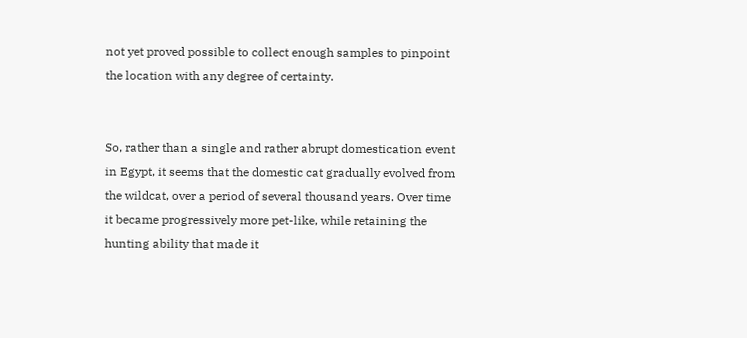not yet proved possible to collect enough samples to pinpoint the location with any degree of certainty.


So, rather than a single and rather abrupt domestication event in Egypt, it seems that the domestic cat gradually evolved from the wildcat, over a period of several thousand years. Over time it became progressively more pet-like, while retaining the hunting ability that made it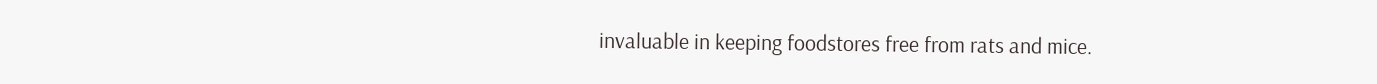invaluable in keeping foodstores free from rats and mice.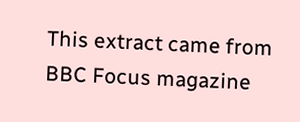This extract came from BBC Focus magazine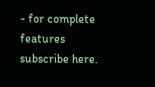- for complete features subscribe here.